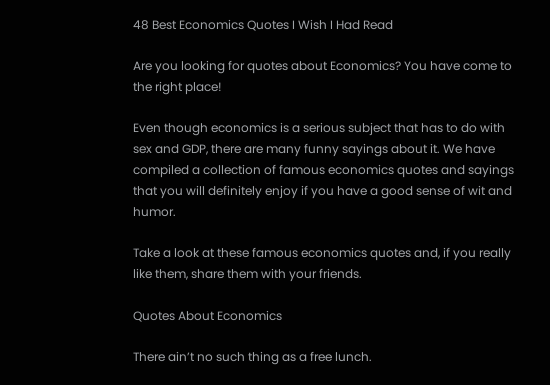48 Best Economics Quotes I Wish I Had Read

Are you looking for quotes about Economics? You have come to the right place!

Even though economics is a serious subject that has to do with sex and GDP, there are many funny sayings about it. We have compiled a collection of famous economics quotes and sayings that you will definitely enjoy if you have a good sense of wit and humor.

Take a look at these famous economics quotes and, if you really like them, share them with your friends.

Quotes About Economics

There ain’t no such thing as a free lunch.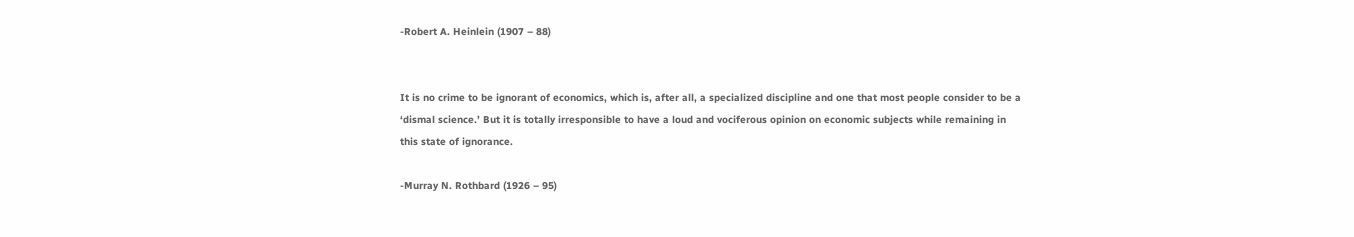-Robert A. Heinlein (1907 – 88)


It is no crime to be ignorant of economics, which is, after all, a specialized discipline and one that most people consider to be a ‘dismal science.’ But it is totally irresponsible to have a loud and vociferous opinion on economic subjects while remaining in this state of ignorance.

-Murray N. Rothbard (1926 – 95)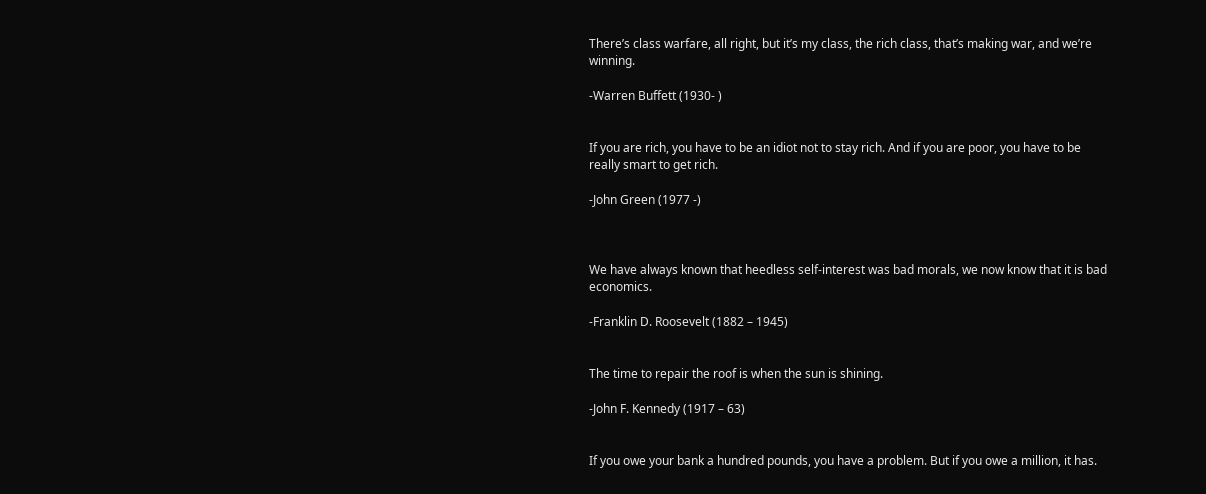There’s class warfare, all right, but it’s my class, the rich class, that’s making war, and we’re winning.

-Warren Buffett (1930- )


If you are rich, you have to be an idiot not to stay rich. And if you are poor, you have to be really smart to get rich.

-John Green (1977 -)



We have always known that heedless self-interest was bad morals, we now know that it is bad economics.

-Franklin D. Roosevelt (1882 – 1945)


The time to repair the roof is when the sun is shining.

-John F. Kennedy (1917 – 63)


If you owe your bank a hundred pounds, you have a problem. But if you owe a million, it has.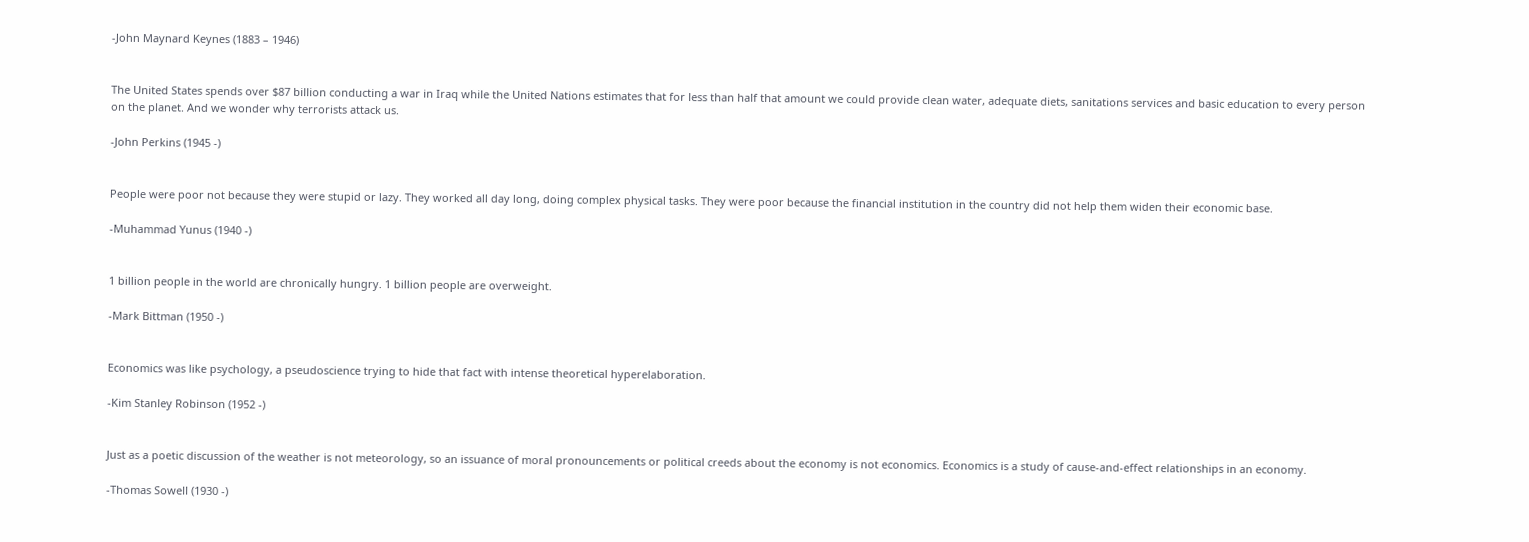-John Maynard Keynes (1883 – 1946)


The United States spends over $87 billion conducting a war in Iraq while the United Nations estimates that for less than half that amount we could provide clean water, adequate diets, sanitations services and basic education to every person on the planet. And we wonder why terrorists attack us.

-John Perkins (1945 -)


People were poor not because they were stupid or lazy. They worked all day long, doing complex physical tasks. They were poor because the financial institution in the country did not help them widen their economic base.

-Muhammad Yunus (1940 -)


1 billion people in the world are chronically hungry. 1 billion people are overweight.

-Mark Bittman (1950 -)


Economics was like psychology, a pseudoscience trying to hide that fact with intense theoretical hyperelaboration.

-Kim Stanley Robinson (1952 -)


Just as a poetic discussion of the weather is not meteorology, so an issuance of moral pronouncements or political creeds about the economy is not economics. Economics is a study of cause-and-effect relationships in an economy.

-Thomas Sowell (1930 -)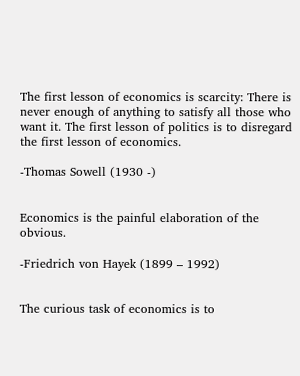The first lesson of economics is scarcity: There is never enough of anything to satisfy all those who want it. The first lesson of politics is to disregard the first lesson of economics.

-Thomas Sowell (1930 -)


Economics is the painful elaboration of the obvious.

-Friedrich von Hayek (1899 – 1992)


The curious task of economics is to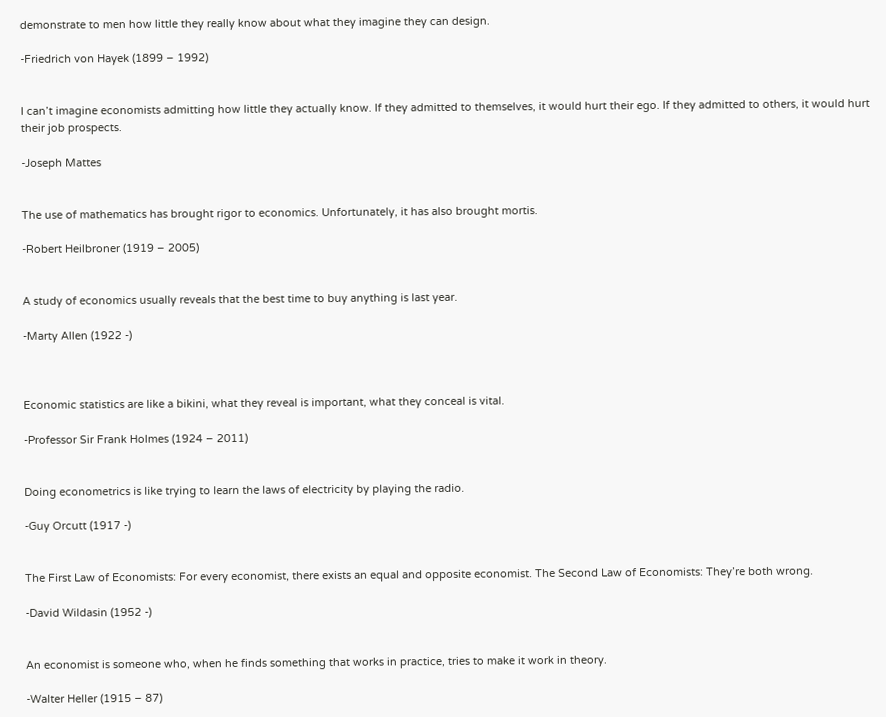demonstrate to men how little they really know about what they imagine they can design.

-Friedrich von Hayek (1899 – 1992)


I can’t imagine economists admitting how little they actually know. If they admitted to themselves, it would hurt their ego. If they admitted to others, it would hurt their job prospects.

-Joseph Mattes


The use of mathematics has brought rigor to economics. Unfortunately, it has also brought mortis.

-Robert Heilbroner (1919 – 2005)


A study of economics usually reveals that the best time to buy anything is last year.

-Marty Allen (1922 -)



Economic statistics are like a bikini, what they reveal is important, what they conceal is vital.

-Professor Sir Frank Holmes (1924 – 2011)


Doing econometrics is like trying to learn the laws of electricity by playing the radio.

-Guy Orcutt (1917 -)


The First Law of Economists: For every economist, there exists an equal and opposite economist. The Second Law of Economists: They’re both wrong.

-David Wildasin (1952 -)


An economist is someone who, when he finds something that works in practice, tries to make it work in theory.

-Walter Heller (1915 – 87)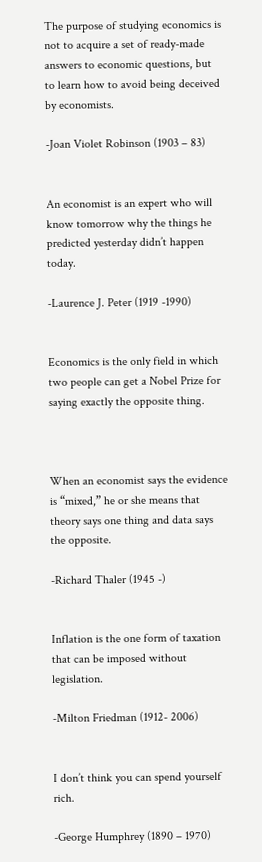The purpose of studying economics is not to acquire a set of ready-made answers to economic questions, but to learn how to avoid being deceived by economists.

-Joan Violet Robinson (1903 – 83)


An economist is an expert who will know tomorrow why the things he predicted yesterday didn’t happen today.

-Laurence J. Peter (1919 -1990)


Economics is the only field in which two people can get a Nobel Prize for saying exactly the opposite thing.



When an economist says the evidence is “mixed,” he or she means that theory says one thing and data says the opposite.

-Richard Thaler (1945 -)


Inflation is the one form of taxation that can be imposed without legislation.

-Milton Friedman (1912- 2006)


I don’t think you can spend yourself rich.

-George Humphrey (1890 – 1970)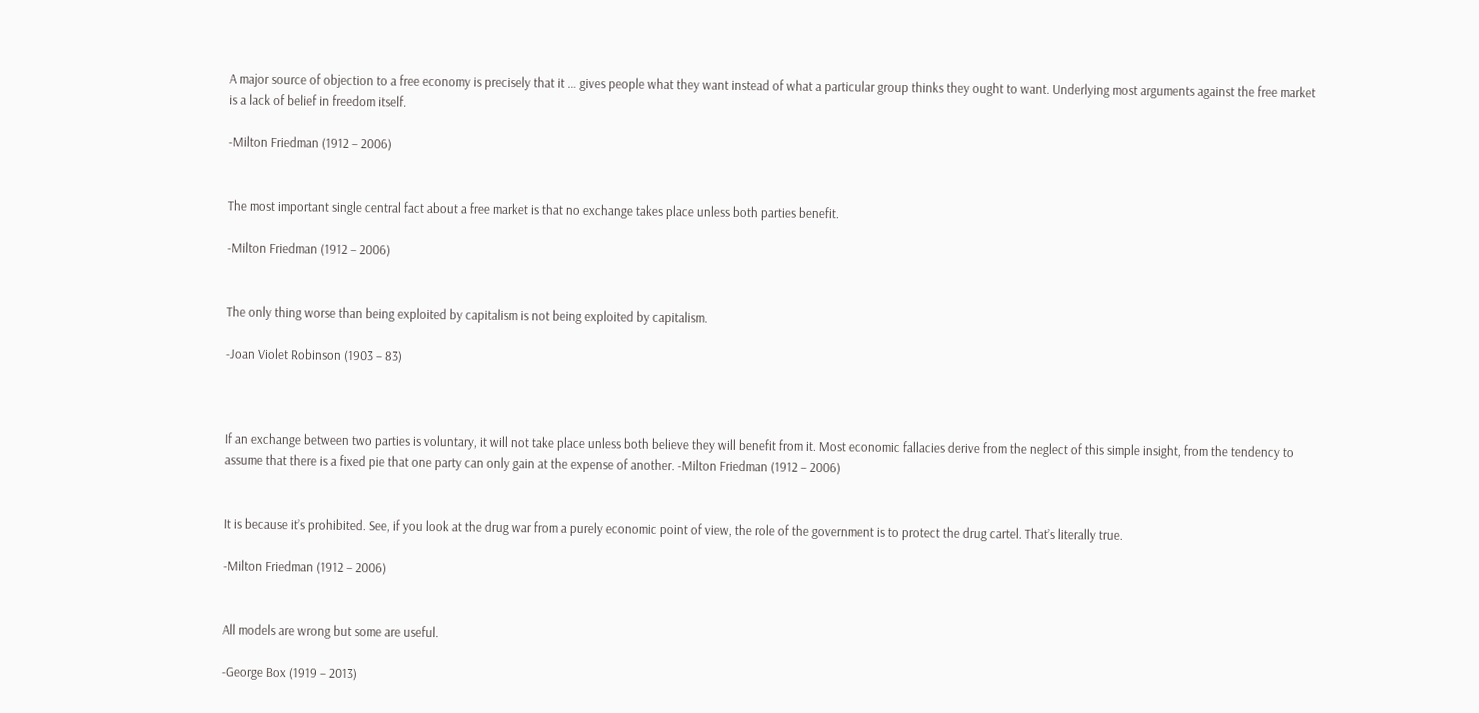A major source of objection to a free economy is precisely that it … gives people what they want instead of what a particular group thinks they ought to want. Underlying most arguments against the free market is a lack of belief in freedom itself.

-Milton Friedman (1912 – 2006)


The most important single central fact about a free market is that no exchange takes place unless both parties benefit.

-Milton Friedman (1912 – 2006)


The only thing worse than being exploited by capitalism is not being exploited by capitalism.

-Joan Violet Robinson (1903 – 83)



If an exchange between two parties is voluntary, it will not take place unless both believe they will benefit from it. Most economic fallacies derive from the neglect of this simple insight, from the tendency to assume that there is a fixed pie that one party can only gain at the expense of another. -Milton Friedman (1912 – 2006)


It is because it’s prohibited. See, if you look at the drug war from a purely economic point of view, the role of the government is to protect the drug cartel. That’s literally true.

-Milton Friedman (1912 – 2006)


All models are wrong but some are useful.

-George Box (1919 – 2013)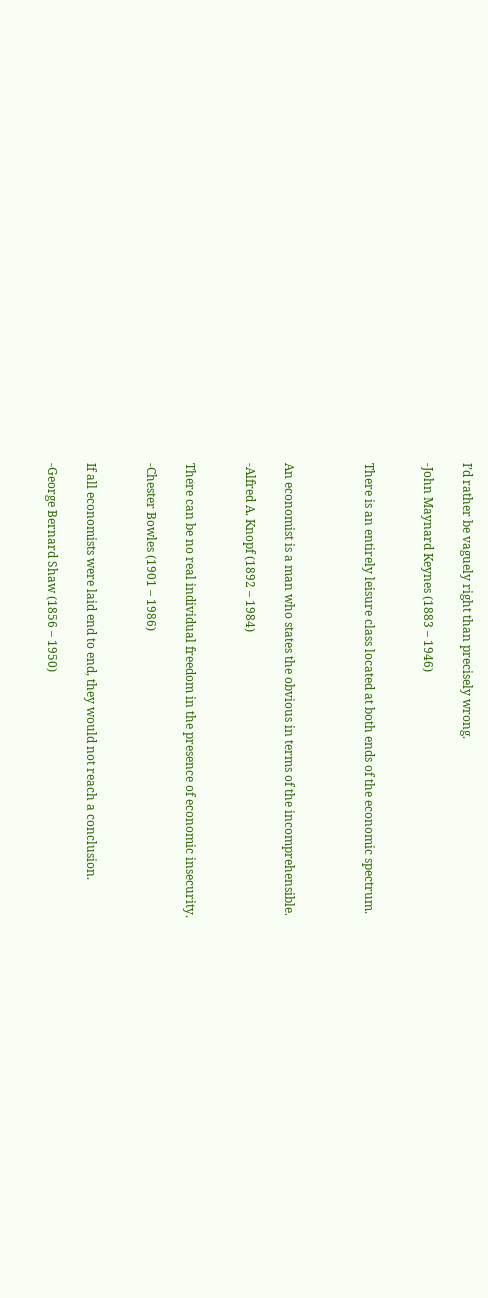I’d rather be vaguely right than precisely wrong.

-John Maynard Keynes (1883 – 1946)


There is an entirely leisure class located at both ends of the economic spectrum.



An economist is a man who states the obvious in terms of the incomprehensible.

-Alfred A. Knopf (1892 – 1984)


There can be no real individual freedom in the presence of economic insecurity.

-Chester Bowles (1901 – 1986)


If all economists were laid end to end, they would not reach a conclusion.

-George Bernard Shaw (1856 – 1950)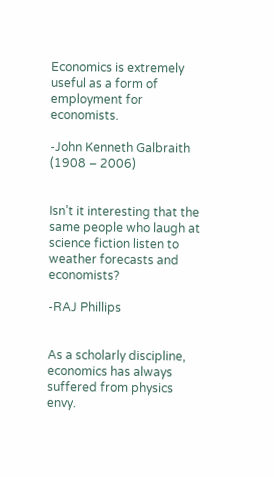Economics is extremely useful as a form of employment for economists.

-John Kenneth Galbraith (1908 – 2006)


Isn’t it interesting that the same people who laugh at science fiction listen to weather forecasts and economists?

-RAJ Phillips


As a scholarly discipline, economics has always suffered from physics envy.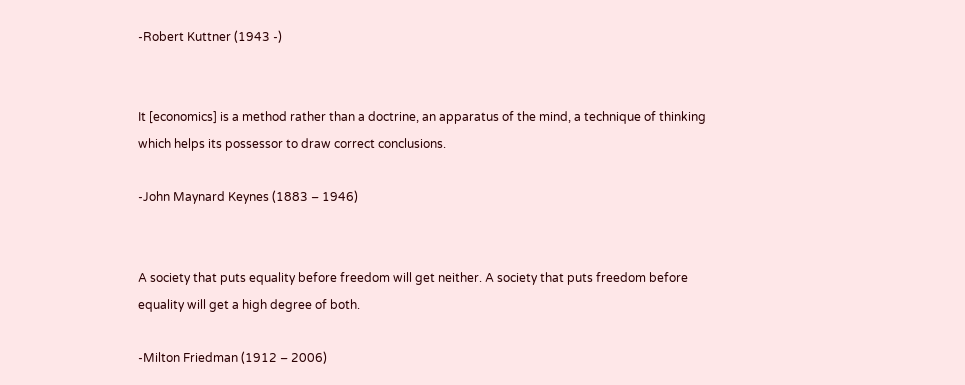-Robert Kuttner (1943 -)


It [economics] is a method rather than a doctrine, an apparatus of the mind, a technique of thinking which helps its possessor to draw correct conclusions.

-John Maynard Keynes (1883 – 1946)


A society that puts equality before freedom will get neither. A society that puts freedom before equality will get a high degree of both.

-Milton Friedman (1912 – 2006)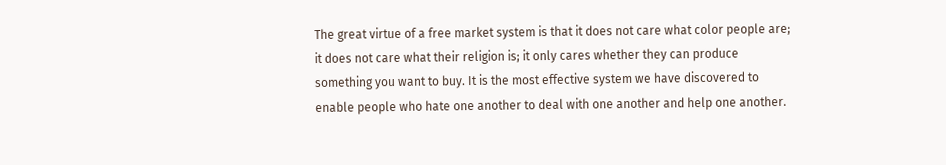The great virtue of a free market system is that it does not care what color people are; it does not care what their religion is; it only cares whether they can produce something you want to buy. It is the most effective system we have discovered to enable people who hate one another to deal with one another and help one another.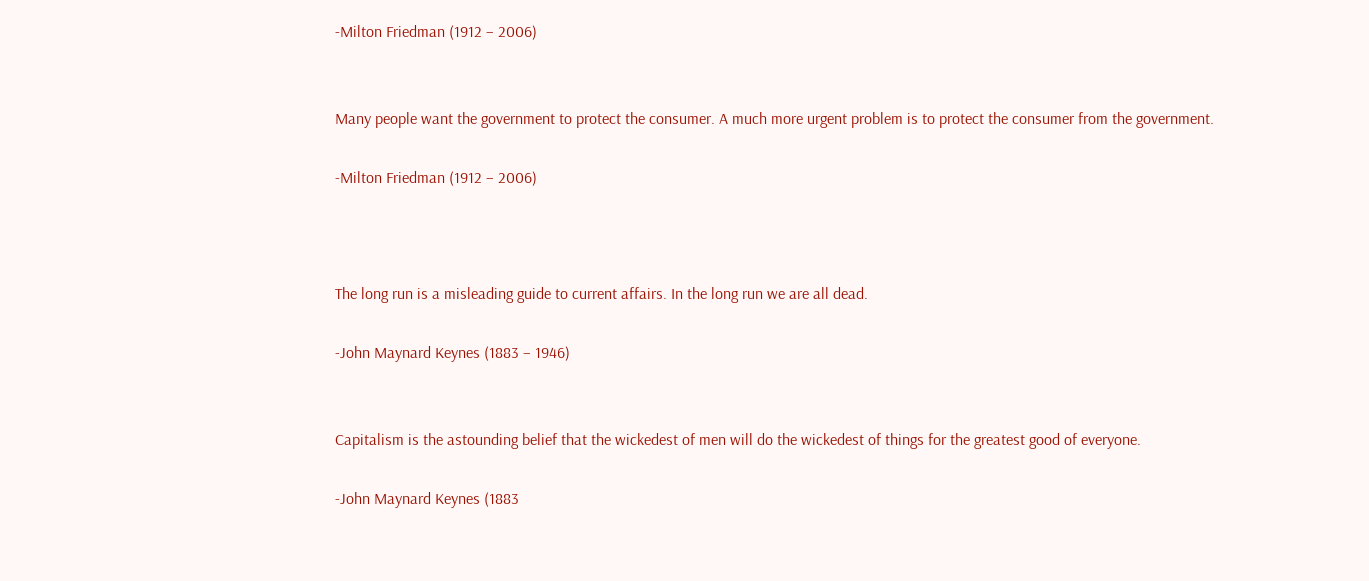-Milton Friedman (1912 – 2006)


Many people want the government to protect the consumer. A much more urgent problem is to protect the consumer from the government.

-Milton Friedman (1912 – 2006)



The long run is a misleading guide to current affairs. In the long run we are all dead.

-John Maynard Keynes (1883 – 1946)


Capitalism is the astounding belief that the wickedest of men will do the wickedest of things for the greatest good of everyone.

-John Maynard Keynes (1883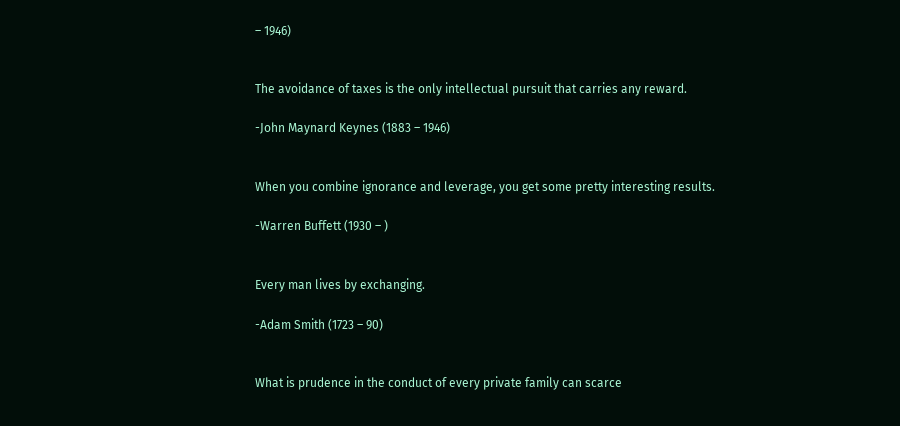– 1946)


The avoidance of taxes is the only intellectual pursuit that carries any reward.

-John Maynard Keynes (1883 – 1946)


When you combine ignorance and leverage, you get some pretty interesting results.

-Warren Buffett (1930 – )


Every man lives by exchanging.

-Adam Smith (1723 – 90)


What is prudence in the conduct of every private family can scarce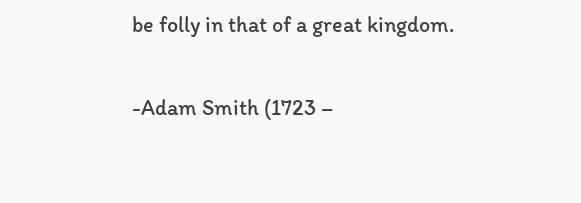be folly in that of a great kingdom.

-Adam Smith (1723 –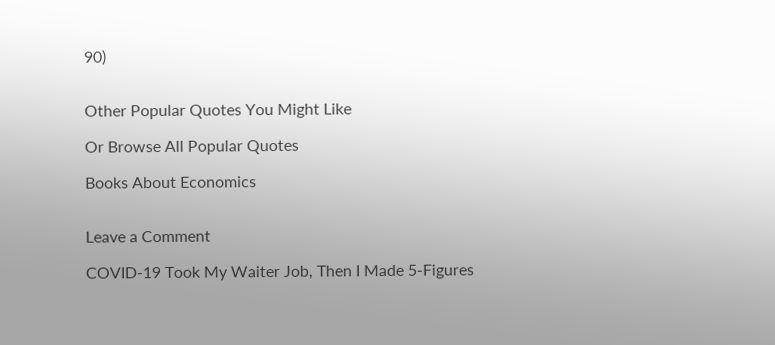90)


Other Popular Quotes You Might Like

Or Browse All Popular Quotes

Books About Economics


Leave a Comment

COVID-19 Took My Waiter Job, Then I Made 5-Figures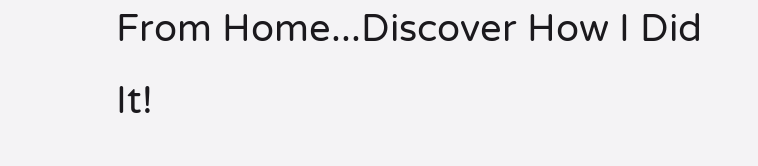From Home...Discover How I Did It!